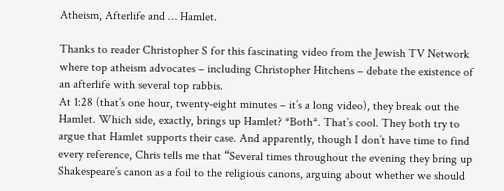Atheism, Afterlife and … Hamlet.

Thanks to reader Christopher S for this fascinating video from the Jewish TV Network where top atheism advocates – including Christopher Hitchens – debate the existence of an afterlife with several top rabbis.
At 1:28 (that’s one hour, twenty-eight minutes – it’s a long video), they break out the Hamlet. Which side, exactly, brings up Hamlet? *Both*. That’s cool. They both try to argue that Hamlet supports their case. And apparently, though I don’t have time to find every reference, Chris tells me that “Several times throughout the evening they bring up Shakespeare’s canon as a foil to the religious canons, arguing about whether we should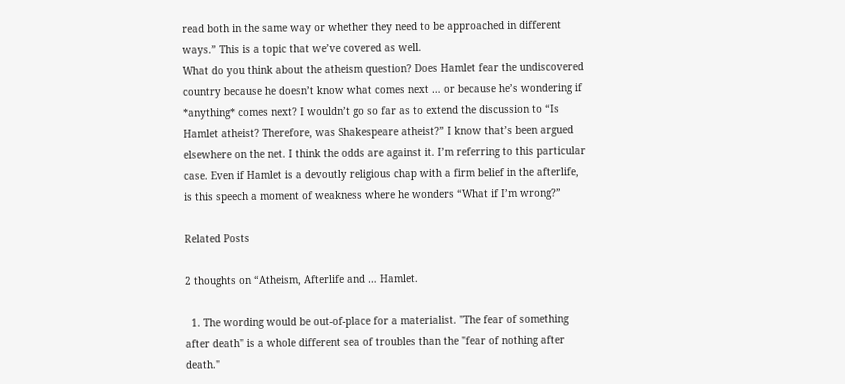read both in the same way or whether they need to be approached in different ways.” This is a topic that we’ve covered as well.
What do you think about the atheism question? Does Hamlet fear the undiscovered country because he doesn’t know what comes next … or because he’s wondering if *anything* comes next? I wouldn’t go so far as to extend the discussion to “Is Hamlet atheist? Therefore, was Shakespeare atheist?” I know that’s been argued elsewhere on the net. I think the odds are against it. I’m referring to this particular case. Even if Hamlet is a devoutly religious chap with a firm belief in the afterlife, is this speech a moment of weakness where he wonders “What if I’m wrong?”

Related Posts

2 thoughts on “Atheism, Afterlife and … Hamlet.

  1. The wording would be out-of-place for a materialist. "The fear of something after death" is a whole different sea of troubles than the "fear of nothing after death."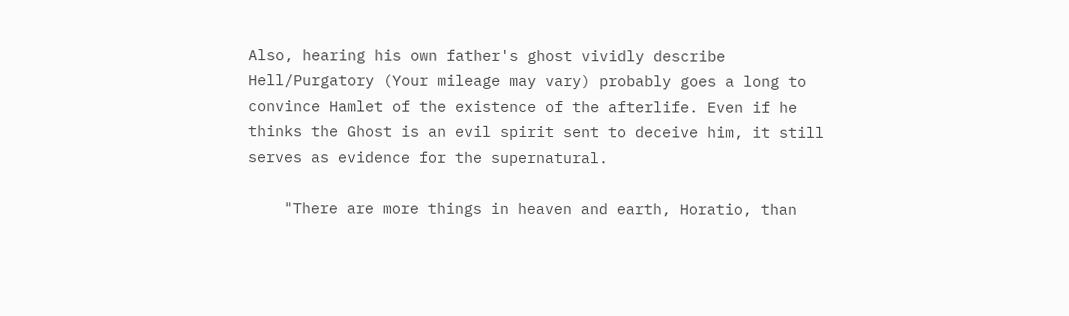Also, hearing his own father's ghost vividly describe Hell/Purgatory (Your mileage may vary) probably goes a long to convince Hamlet of the existence of the afterlife. Even if he thinks the Ghost is an evil spirit sent to deceive him, it still serves as evidence for the supernatural.

    "There are more things in heaven and earth, Horatio, than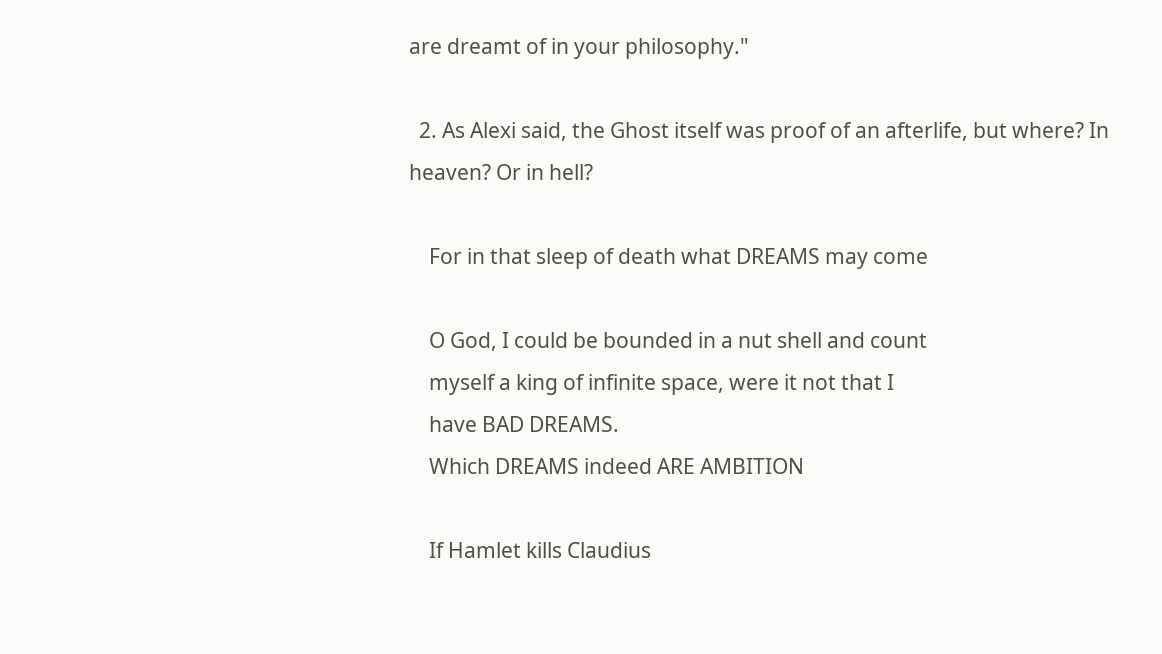are dreamt of in your philosophy."

  2. As Alexi said, the Ghost itself was proof of an afterlife, but where? In heaven? Or in hell?

    For in that sleep of death what DREAMS may come

    O God, I could be bounded in a nut shell and count
    myself a king of infinite space, were it not that I
    have BAD DREAMS.
    Which DREAMS indeed ARE AMBITION

    If Hamlet kills Claudius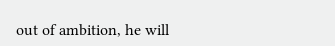out of ambition, he will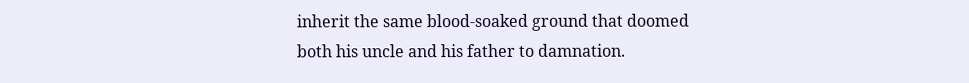inherit the same blood-soaked ground that doomed both his uncle and his father to damnation.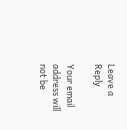Leave a Reply

Your email address will not be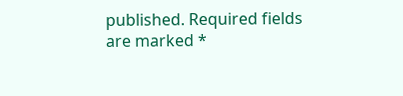published. Required fields are marked *